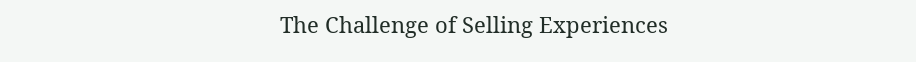The Challenge of Selling Experiences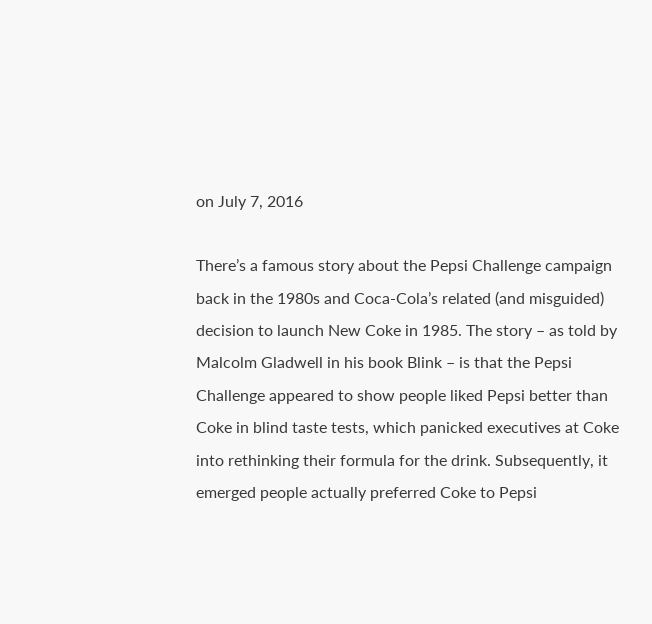on July 7, 2016

There’s a famous story about the Pepsi Challenge campaign back in the 1980s and Coca-Cola’s related (and misguided) decision to launch New Coke in 1985. The story – as told by Malcolm Gladwell in his book Blink – is that the Pepsi Challenge appeared to show people liked Pepsi better than Coke in blind taste tests, which panicked executives at Coke into rethinking their formula for the drink. Subsequently, it emerged people actually preferred Coke to Pepsi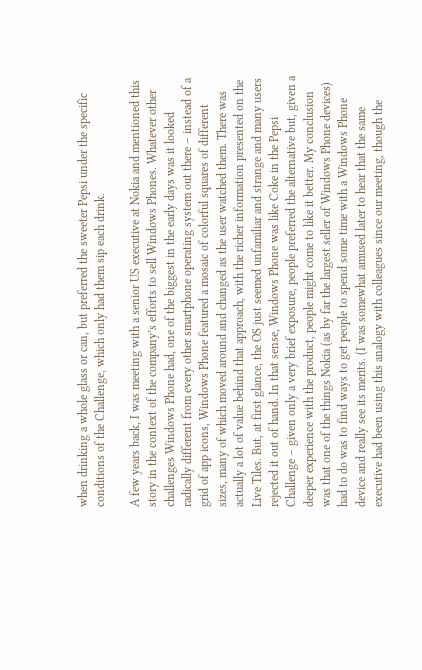when drinking a whole glass or can, but preferred the sweeter Pepsi under the specific conditions of the Challenge, which only had them sip each drink.

A few years back, I was meeting with a senior US executive at Nokia and mentioned this story in the context of the company’s efforts to sell Windows Phones. Whatever other challenges Windows Phone had, one of the biggest in the early days was it looked radically different from every other smartphone operating system out there – instead of a grid of app icons, Windows Phone featured a mosaic of colorful squares of different sizes, many of which moved around and changed as the user watched them. There was actually a lot of value behind that approach, with the richer information presented on the Live Tiles. But, at first glance, the OS just seemed unfamiliar and strange and many users rejected it out of hand. In that sense, Windows Phone was like Coke in the Pepsi Challenge – given only a very brief exposure, people preferred the alternative but, given a deeper experience with the product, people might come to like it better. My conclusion was that one of the things Nokia (as by far the largest seller of Windows Phone devices) had to do was to find ways to get people to spend some time with a Windows Phone device and really see its merits. (I was somewhat amused later to hear that the same executive had been using this analogy with colleagues since our meeting, though the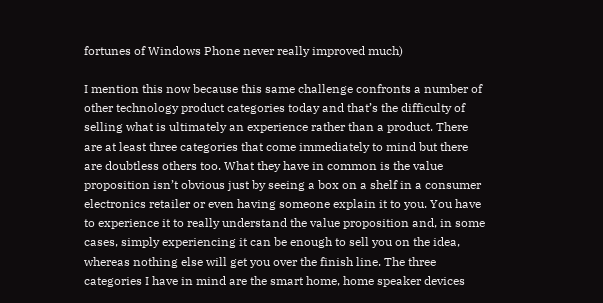fortunes of Windows Phone never really improved much)

I mention this now because this same challenge confronts a number of other technology product categories today and that’s the difficulty of selling what is ultimately an experience rather than a product. There are at least three categories that come immediately to mind but there are doubtless others too. What they have in common is the value proposition isn’t obvious just by seeing a box on a shelf in a consumer electronics retailer or even having someone explain it to you. You have to experience it to really understand the value proposition and, in some cases, simply experiencing it can be enough to sell you on the idea, whereas nothing else will get you over the finish line. The three categories I have in mind are the smart home, home speaker devices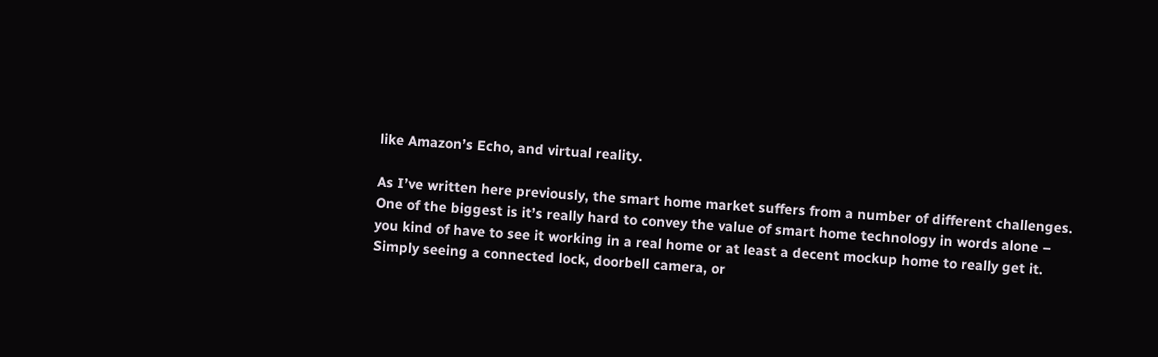like Amazon’s Echo, and virtual reality.

As I’ve written here previously, the smart home market suffers from a number of different challenges. One of the biggest is it’s really hard to convey the value of smart home technology in words alone – you kind of have to see it working in a real home or at least a decent mockup home to really get it. Simply seeing a connected lock, doorbell camera, or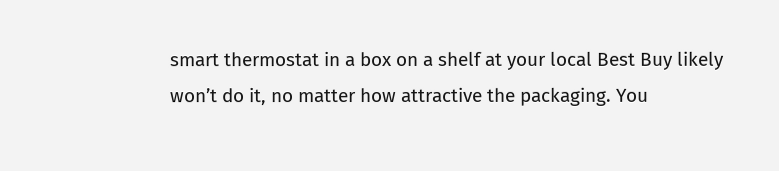smart thermostat in a box on a shelf at your local Best Buy likely won’t do it, no matter how attractive the packaging. You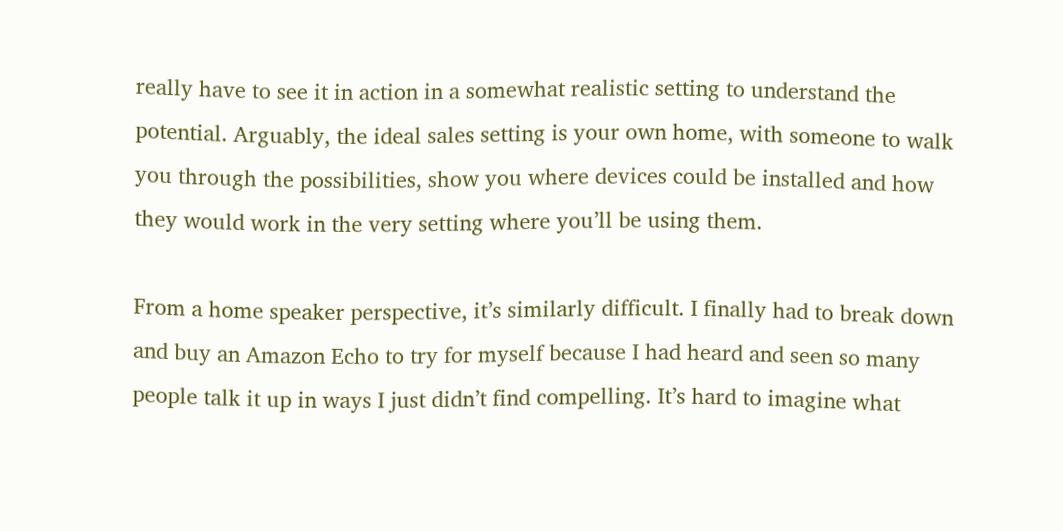really have to see it in action in a somewhat realistic setting to understand the potential. Arguably, the ideal sales setting is your own home, with someone to walk you through the possibilities, show you where devices could be installed and how they would work in the very setting where you’ll be using them.

From a home speaker perspective, it’s similarly difficult. I finally had to break down and buy an Amazon Echo to try for myself because I had heard and seen so many people talk it up in ways I just didn’t find compelling. It’s hard to imagine what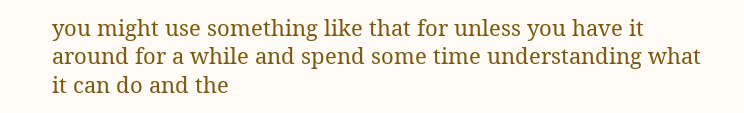you might use something like that for unless you have it around for a while and spend some time understanding what it can do and the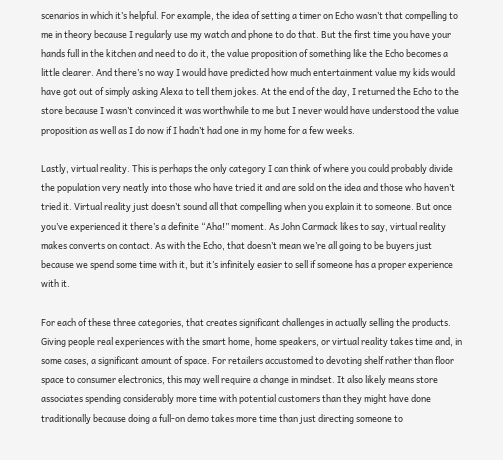scenarios in which it’s helpful. For example, the idea of setting a timer on Echo wasn’t that compelling to me in theory because I regularly use my watch and phone to do that. But the first time you have your hands full in the kitchen and need to do it, the value proposition of something like the Echo becomes a little clearer. And there’s no way I would have predicted how much entertainment value my kids would have got out of simply asking Alexa to tell them jokes. At the end of the day, I returned the Echo to the store because I wasn’t convinced it was worthwhile to me but I never would have understood the value proposition as well as I do now if I hadn’t had one in my home for a few weeks.

Lastly, virtual reality. This is perhaps the only category I can think of where you could probably divide the population very neatly into those who have tried it and are sold on the idea and those who haven’t tried it. Virtual reality just doesn’t sound all that compelling when you explain it to someone. But once you’ve experienced it there’s a definite “Aha!” moment. As John Carmack likes to say, virtual reality makes converts on contact. As with the Echo, that doesn’t mean we’re all going to be buyers just because we spend some time with it, but it’s infinitely easier to sell if someone has a proper experience with it.

For each of these three categories, that creates significant challenges in actually selling the products. Giving people real experiences with the smart home, home speakers, or virtual reality takes time and, in some cases, a significant amount of space. For retailers accustomed to devoting shelf rather than floor space to consumer electronics, this may well require a change in mindset. It also likely means store associates spending considerably more time with potential customers than they might have done traditionally because doing a full-on demo takes more time than just directing someone to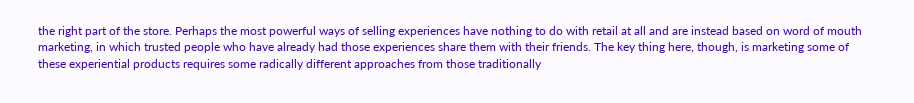the right part of the store. Perhaps the most powerful ways of selling experiences have nothing to do with retail at all and are instead based on word of mouth marketing, in which trusted people who have already had those experiences share them with their friends. The key thing here, though, is marketing some of these experiential products requires some radically different approaches from those traditionally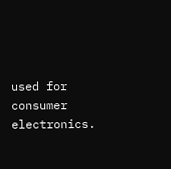used for consumer electronics.